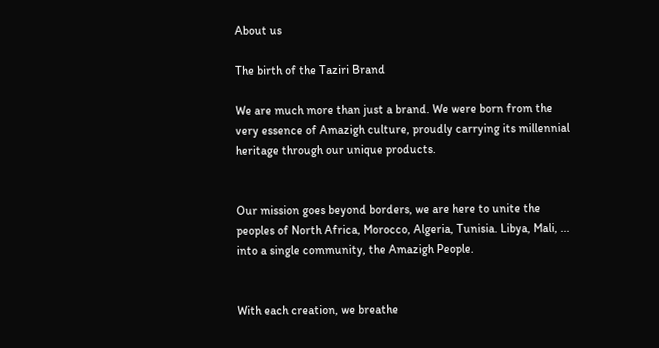About us

The birth of the Taziri Brand

We are much more than just a brand. We were born from the very essence of Amazigh culture, proudly carrying its millennial heritage through our unique products.


Our mission goes beyond borders, we are here to unite the peoples of North Africa, Morocco, Algeria, Tunisia. Libya, Mali, ...  into a single community, the Amazigh People.


With each creation, we breathe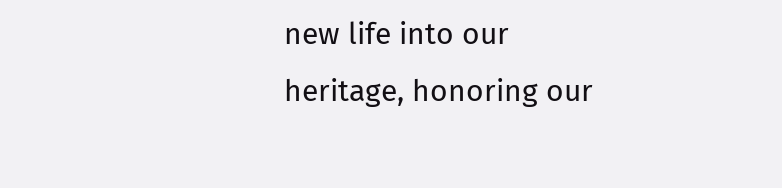new life into our heritage, honoring our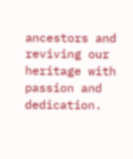ancestors and reviving our heritage with passion and dedication.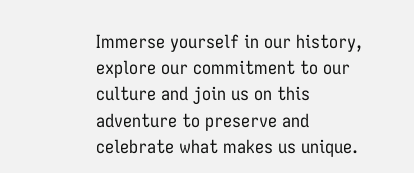Immerse yourself in our history, explore our commitment to our culture and join us on this adventure to preserve and celebrate what makes us unique.